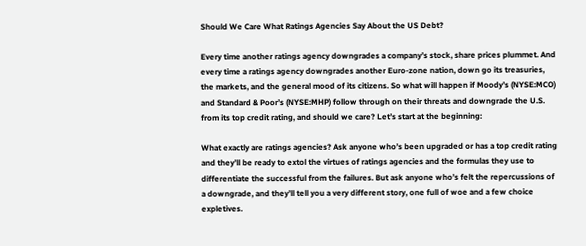Should We Care What Ratings Agencies Say About the US Debt?

Every time another ratings agency downgrades a company’s stock, share prices plummet. And every time a ratings agency downgrades another Euro-zone nation, down go its treasuries, the markets, and the general mood of its citizens. So what will happen if Moody’s (NYSE:MCO) and Standard & Poor’s (NYSE:MHP) follow through on their threats and downgrade the U.S. from its top credit rating, and should we care? Let’s start at the beginning:

What exactly are ratings agencies? Ask anyone who’s been upgraded or has a top credit rating and they’ll be ready to extol the virtues of ratings agencies and the formulas they use to differentiate the successful from the failures. But ask anyone who’s felt the repercussions of a downgrade, and they’ll tell you a very different story, one full of woe and a few choice expletives.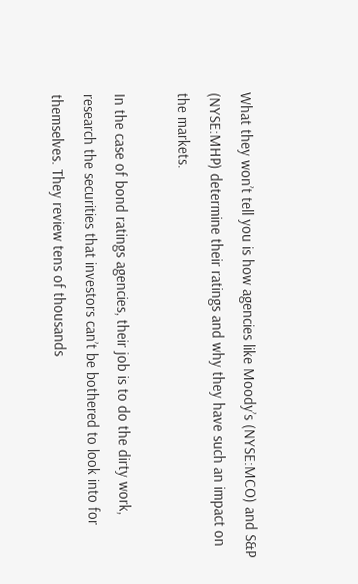What they won’t tell you is how agencies like Moody’s (NYSE:MCO) and S&P (NYSE:MHP) determine their ratings and why they have such an impact on the markets.

In the case of bond ratings agencies, their job is to do the dirty work, research the securities that investors can’t be bothered to look into for themselves. They review tens of thousands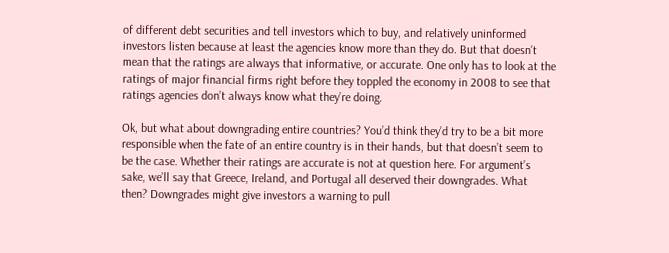of different debt securities and tell investors which to buy, and relatively uninformed investors listen because at least the agencies know more than they do. But that doesn’t mean that the ratings are always that informative, or accurate. One only has to look at the ratings of major financial firms right before they toppled the economy in 2008 to see that ratings agencies don’t always know what they’re doing.

Ok, but what about downgrading entire countries? You’d think they’d try to be a bit more responsible when the fate of an entire country is in their hands, but that doesn’t seem to be the case. Whether their ratings are accurate is not at question here. For argument’s sake, we’ll say that Greece, Ireland, and Portugal all deserved their downgrades. What then? Downgrades might give investors a warning to pull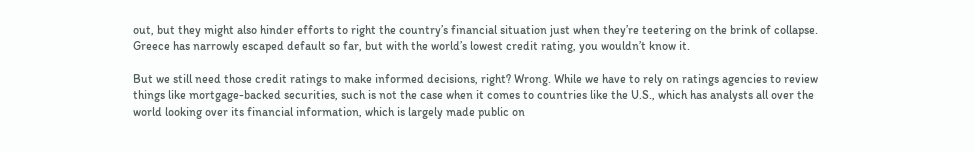out, but they might also hinder efforts to right the country’s financial situation just when they’re teetering on the brink of collapse. Greece has narrowly escaped default so far, but with the world’s lowest credit rating, you wouldn’t know it.

But we still need those credit ratings to make informed decisions, right? Wrong. While we have to rely on ratings agencies to review things like mortgage-backed securities, such is not the case when it comes to countries like the U.S., which has analysts all over the world looking over its financial information, which is largely made public on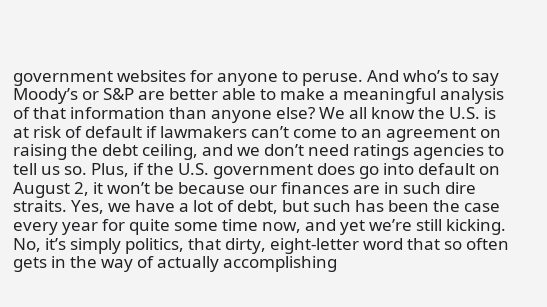government websites for anyone to peruse. And who’s to say Moody’s or S&P are better able to make a meaningful analysis of that information than anyone else? We all know the U.S. is at risk of default if lawmakers can’t come to an agreement on raising the debt ceiling, and we don’t need ratings agencies to tell us so. Plus, if the U.S. government does go into default on August 2, it won’t be because our finances are in such dire straits. Yes, we have a lot of debt, but such has been the case every year for quite some time now, and yet we’re still kicking. No, it’s simply politics, that dirty, eight-letter word that so often gets in the way of actually accomplishing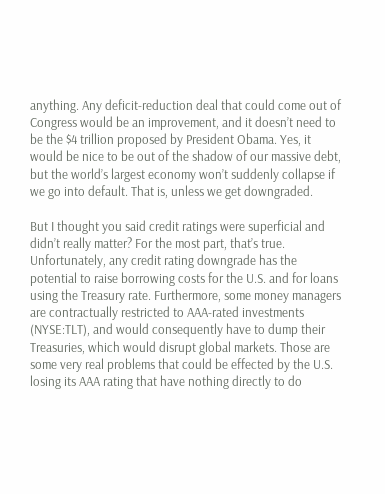anything. Any deficit-reduction deal that could come out of Congress would be an improvement, and it doesn’t need to be the $4 trillion proposed by President Obama. Yes, it would be nice to be out of the shadow of our massive debt, but the world’s largest economy won’t suddenly collapse if we go into default. That is, unless we get downgraded.

But I thought you said credit ratings were superficial and didn’t really matter? For the most part, that’s true. Unfortunately, any credit rating downgrade has the potential to raise borrowing costs for the U.S. and for loans using the Treasury rate. Furthermore, some money managers are contractually restricted to AAA-rated investments (NYSE:TLT), and would consequently have to dump their Treasuries, which would disrupt global markets. Those are some very real problems that could be effected by the U.S. losing its AAA rating that have nothing directly to do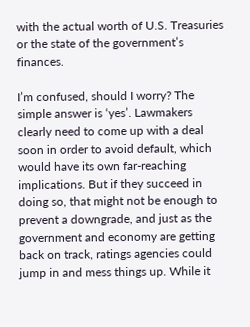with the actual worth of U.S. Treasuries or the state of the government’s finances.

I’m confused, should I worry? The simple answer is ‘yes’. Lawmakers clearly need to come up with a deal soon in order to avoid default, which would have its own far-reaching implications. But if they succeed in doing so, that might not be enough to prevent a downgrade, and just as the government and economy are getting back on track, ratings agencies could jump in and mess things up. While it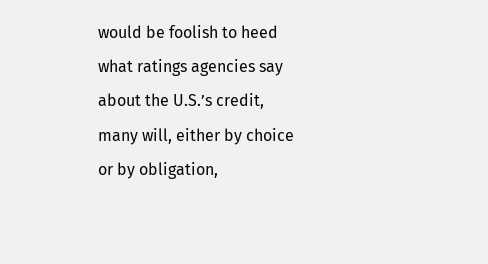would be foolish to heed what ratings agencies say about the U.S.’s credit, many will, either by choice or by obligation,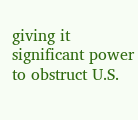giving it significant power to obstruct U.S.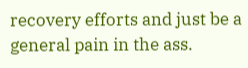recovery efforts and just be a general pain in the ass.